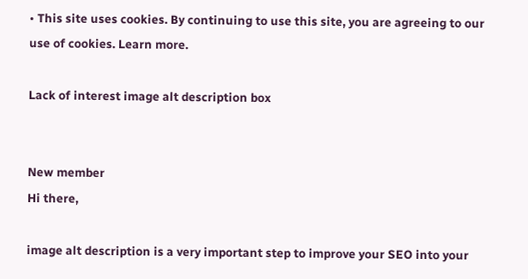• This site uses cookies. By continuing to use this site, you are agreeing to our use of cookies. Learn more.

Lack of interest image alt description box


New member
Hi there,

image alt description is a very important step to improve your SEO into your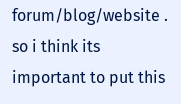forum/blog/website .
so i think its important to put this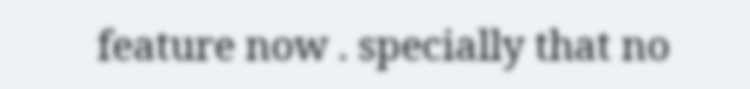feature now . specially that no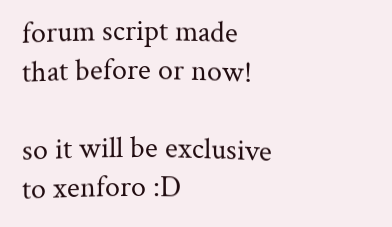forum script made that before or now!

so it will be exclusive to xenforo :D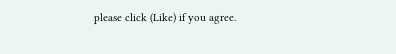please click (Like) if you agree.